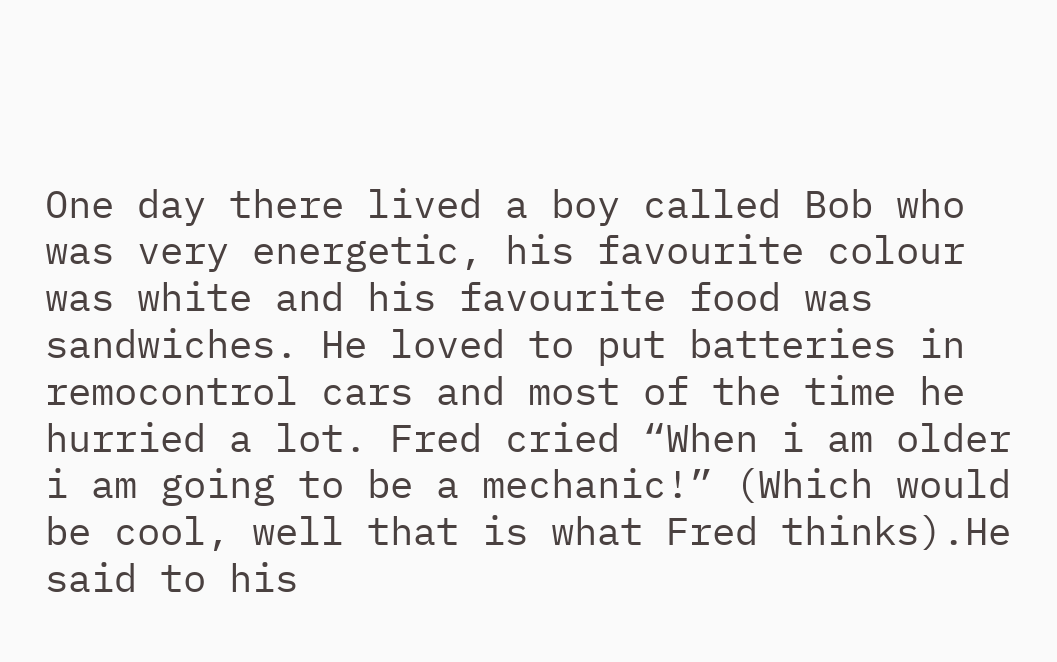One day there lived a boy called Bob who was very energetic, his favourite colour was white and his favourite food was sandwiches. He loved to put batteries in remocontrol cars and most of the time he hurried a lot. Fred cried “When i am older i am going to be a mechanic!” (Which would be cool, well that is what Fred thinks).He said to his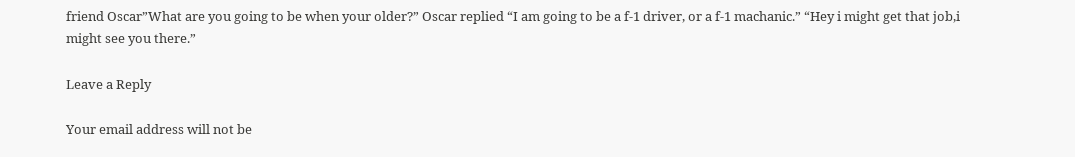friend Oscar”What are you going to be when your older?” Oscar replied “I am going to be a f-1 driver, or a f-1 machanic.” “Hey i might get that job,i might see you there.”

Leave a Reply

Your email address will not be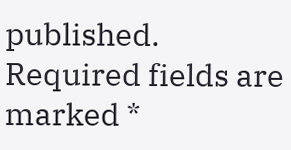published. Required fields are marked *